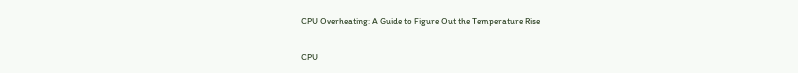CPU Overheating: A Guide to Figure Out the Temperature Rise

CPU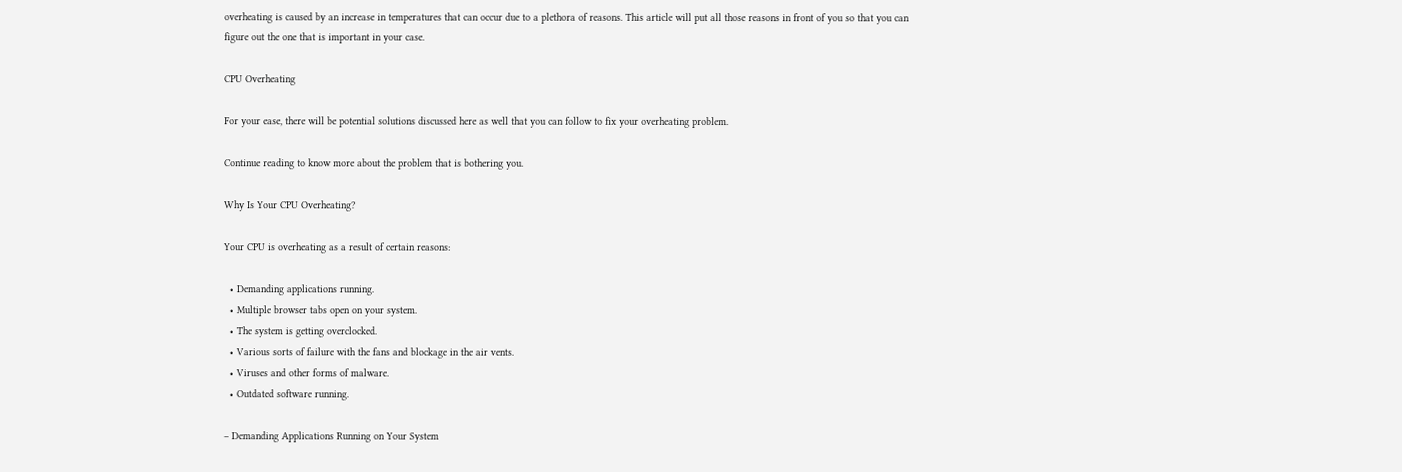overheating is caused by an increase in temperatures that can occur due to a plethora of reasons. This article will put all those reasons in front of you so that you can figure out the one that is important in your case.

CPU Overheating

For your ease, there will be potential solutions discussed here as well that you can follow to fix your overheating problem.

Continue reading to know more about the problem that is bothering you.

Why Is Your CPU Overheating?

Your CPU is overheating as a result of certain reasons:

  • Demanding applications running.
  • Multiple browser tabs open on your system.
  • The system is getting overclocked.
  • Various sorts of failure with the fans and blockage in the air vents.
  • Viruses and other forms of malware.
  • Outdated software running.

– Demanding Applications Running on Your System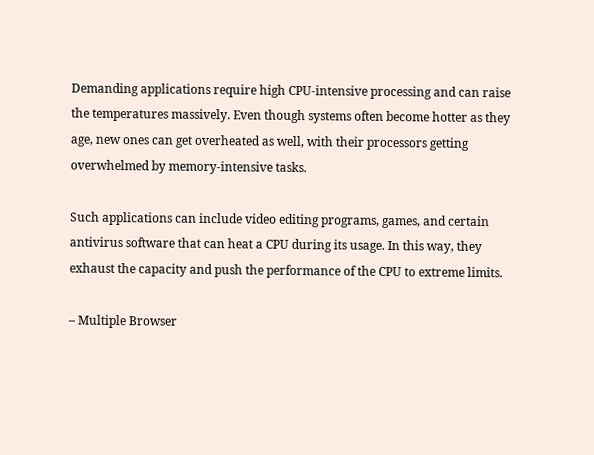Demanding applications require high CPU-intensive processing and can raise the temperatures massively. Even though systems often become hotter as they age, new ones can get overheated as well, with their processors getting overwhelmed by memory-intensive tasks.

Such applications can include video editing programs, games, and certain antivirus software that can heat a CPU during its usage. In this way, they exhaust the capacity and push the performance of the CPU to extreme limits.

– Multiple Browser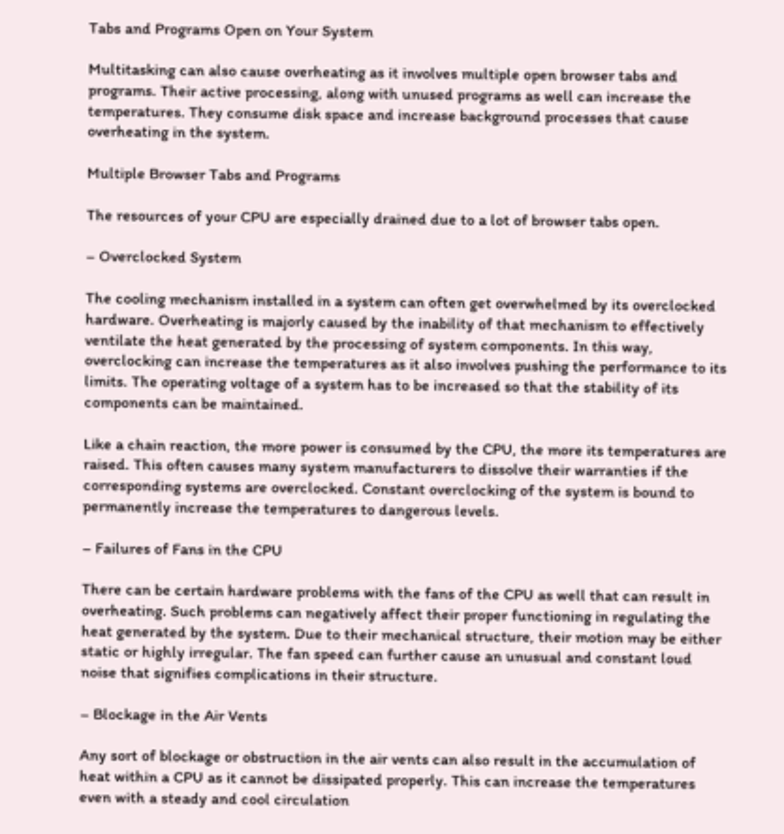Tabs and Programs Open on Your System

Multitasking can also cause overheating as it involves multiple open browser tabs and programs. Their active processing, along with unused programs as well can increase the temperatures. They consume disk space and increase background processes that cause overheating in the system.

Multiple Browser Tabs and Programs

The resources of your CPU are especially drained due to a lot of browser tabs open.

– Overclocked System

The cooling mechanism installed in a system can often get overwhelmed by its overclocked hardware. Overheating is majorly caused by the inability of that mechanism to effectively ventilate the heat generated by the processing of system components. In this way, overclocking can increase the temperatures as it also involves pushing the performance to its limits. The operating voltage of a system has to be increased so that the stability of its components can be maintained.

Like a chain reaction, the more power is consumed by the CPU, the more its temperatures are raised. This often causes many system manufacturers to dissolve their warranties if the corresponding systems are overclocked. Constant overclocking of the system is bound to permanently increase the temperatures to dangerous levels.

– Failures of Fans in the CPU

There can be certain hardware problems with the fans of the CPU as well that can result in overheating. Such problems can negatively affect their proper functioning in regulating the heat generated by the system. Due to their mechanical structure, their motion may be either static or highly irregular. The fan speed can further cause an unusual and constant loud noise that signifies complications in their structure.

– Blockage in the Air Vents

Any sort of blockage or obstruction in the air vents can also result in the accumulation of heat within a CPU as it cannot be dissipated properly. This can increase the temperatures even with a steady and cool circulation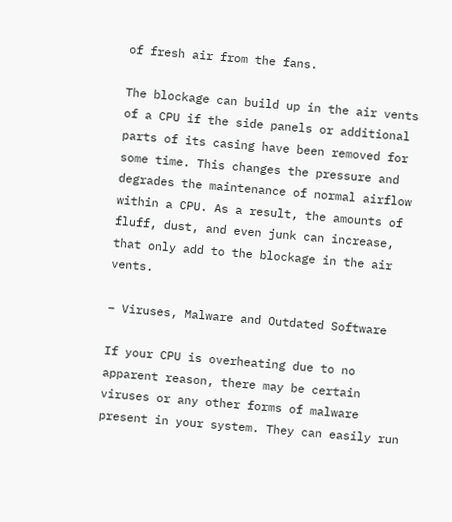of fresh air from the fans.

The blockage can build up in the air vents of a CPU if the side panels or additional parts of its casing have been removed for some time. This changes the pressure and degrades the maintenance of normal airflow within a CPU. As a result, the amounts of fluff, dust, and even junk can increase, that only add to the blockage in the air vents.

– Viruses, Malware and Outdated Software

If your CPU is overheating due to no apparent reason, there may be certain viruses or any other forms of malware present in your system. They can easily run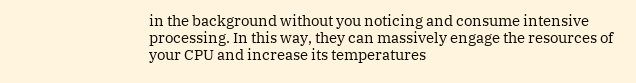in the background without you noticing and consume intensive processing. In this way, they can massively engage the resources of your CPU and increase its temperatures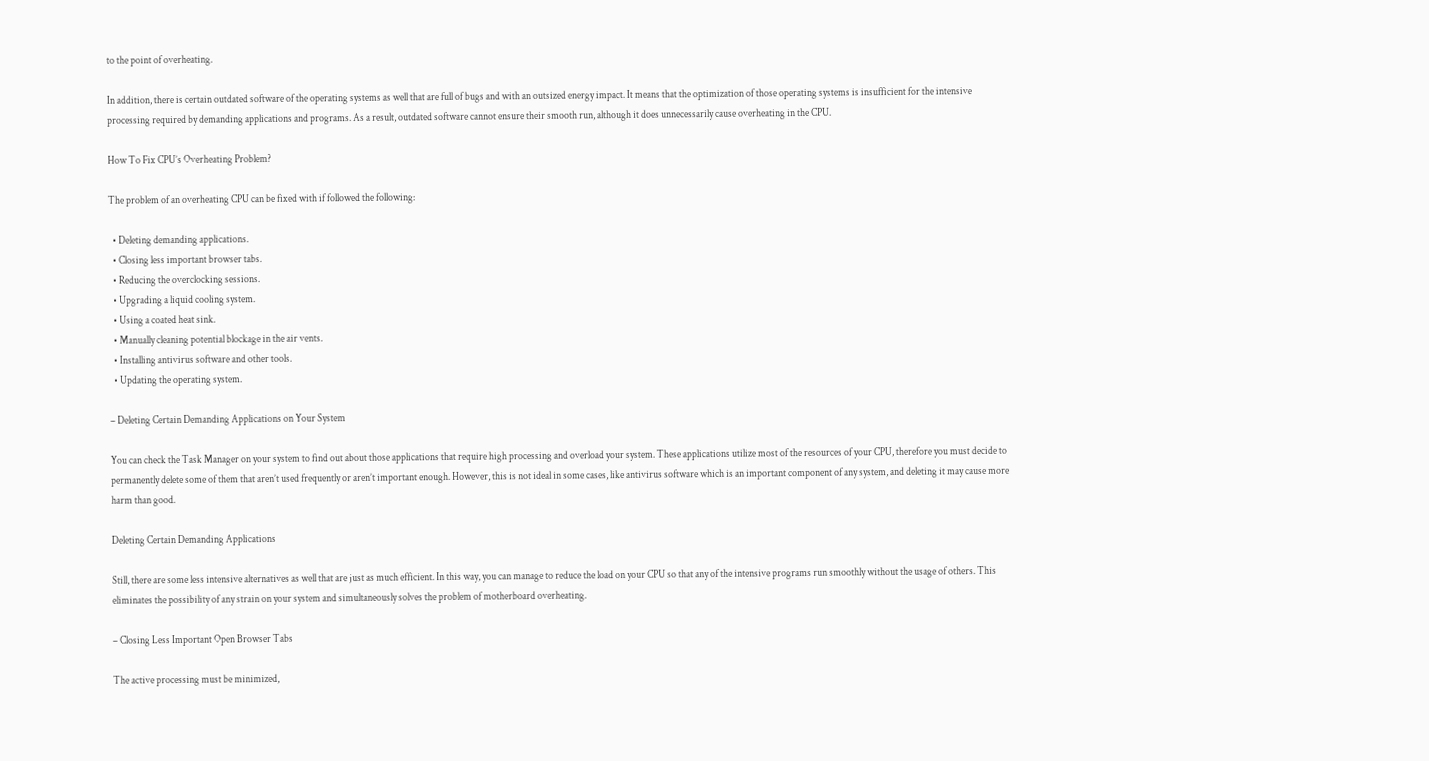to the point of overheating.

In addition, there is certain outdated software of the operating systems as well that are full of bugs and with an outsized energy impact. It means that the optimization of those operating systems is insufficient for the intensive processing required by demanding applications and programs. As a result, outdated software cannot ensure their smooth run, although it does unnecessarily cause overheating in the CPU.

How To Fix CPU’s Overheating Problem?

The problem of an overheating CPU can be fixed with if followed the following:

  • Deleting demanding applications.
  • Closing less important browser tabs.
  • Reducing the overclocking sessions.
  • Upgrading a liquid cooling system.
  • Using a coated heat sink.
  • Manually cleaning potential blockage in the air vents.
  • Installing antivirus software and other tools.
  • Updating the operating system.

– Deleting Certain Demanding Applications on Your System

You can check the Task Manager on your system to find out about those applications that require high processing and overload your system. These applications utilize most of the resources of your CPU, therefore you must decide to permanently delete some of them that aren’t used frequently or aren’t important enough. However, this is not ideal in some cases, like antivirus software which is an important component of any system, and deleting it may cause more harm than good.

Deleting Certain Demanding Applications

Still, there are some less intensive alternatives as well that are just as much efficient. In this way, you can manage to reduce the load on your CPU so that any of the intensive programs run smoothly without the usage of others. This eliminates the possibility of any strain on your system and simultaneously solves the problem of motherboard overheating.

– Closing Less Important Open Browser Tabs

The active processing must be minimized,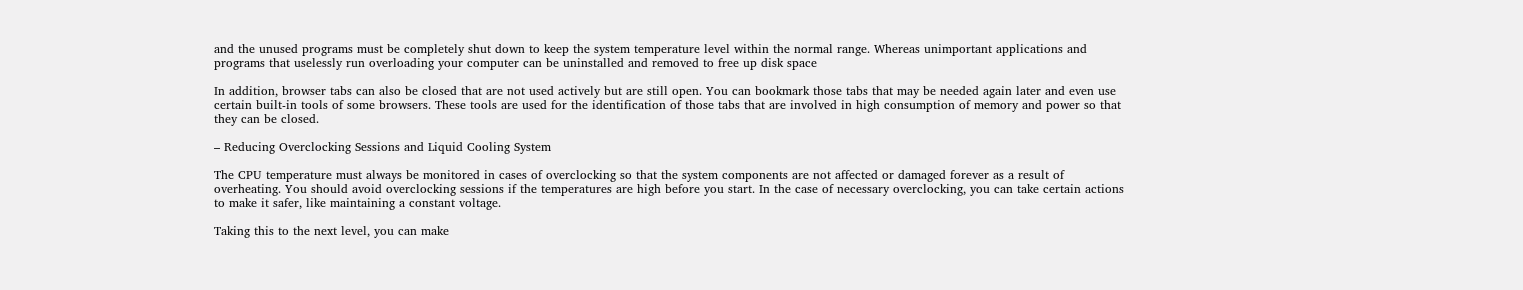and the unused programs must be completely shut down to keep the system temperature level within the normal range. Whereas unimportant applications and programs that uselessly run overloading your computer can be uninstalled and removed to free up disk space

In addition, browser tabs can also be closed that are not used actively but are still open. You can bookmark those tabs that may be needed again later and even use certain built-in tools of some browsers. These tools are used for the identification of those tabs that are involved in high consumption of memory and power so that they can be closed.

– Reducing Overclocking Sessions and Liquid Cooling System

The CPU temperature must always be monitored in cases of overclocking so that the system components are not affected or damaged forever as a result of overheating. You should avoid overclocking sessions if the temperatures are high before you start. In the case of necessary overclocking, you can take certain actions to make it safer, like maintaining a constant voltage.

Taking this to the next level, you can make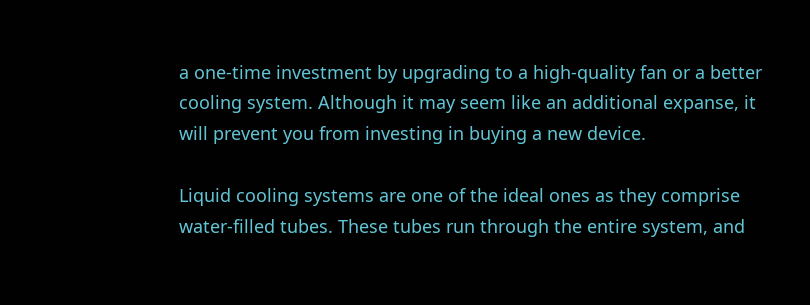a one-time investment by upgrading to a high-quality fan or a better cooling system. Although it may seem like an additional expanse, it will prevent you from investing in buying a new device.

Liquid cooling systems are one of the ideal ones as they comprise water-filled tubes. These tubes run through the entire system, and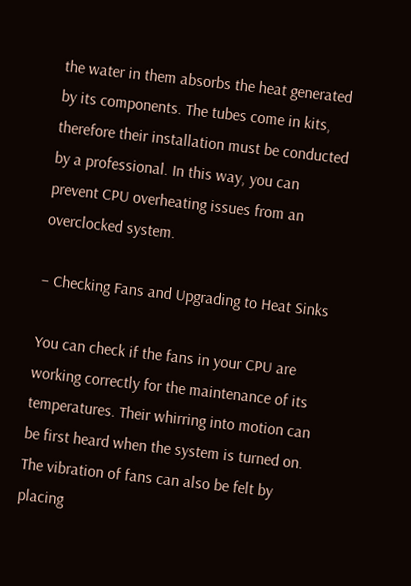the water in them absorbs the heat generated by its components. The tubes come in kits, therefore their installation must be conducted by a professional. In this way, you can prevent CPU overheating issues from an overclocked system.

– Checking Fans and Upgrading to Heat Sinks

You can check if the fans in your CPU are working correctly for the maintenance of its temperatures. Their whirring into motion can be first heard when the system is turned on. The vibration of fans can also be felt by placing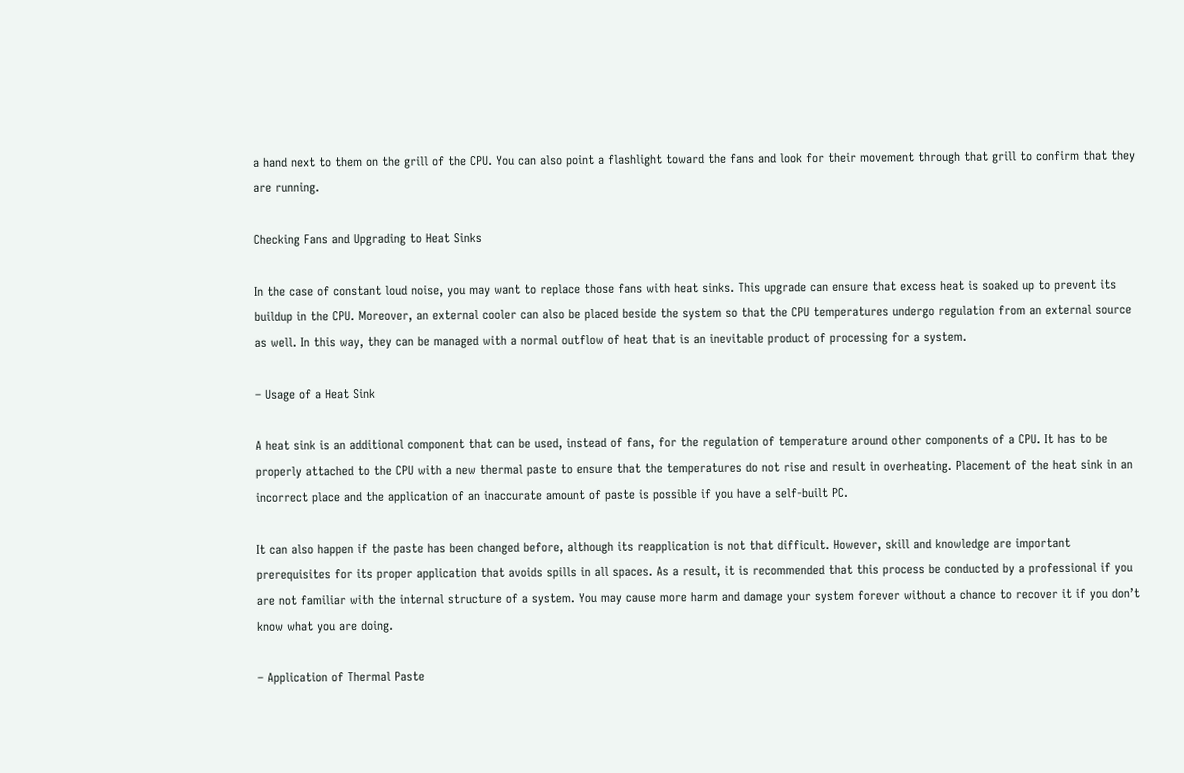a hand next to them on the grill of the CPU. You can also point a flashlight toward the fans and look for their movement through that grill to confirm that they are running.

Checking Fans and Upgrading to Heat Sinks

In the case of constant loud noise, you may want to replace those fans with heat sinks. This upgrade can ensure that excess heat is soaked up to prevent its buildup in the CPU. Moreover, an external cooler can also be placed beside the system so that the CPU temperatures undergo regulation from an external source as well. In this way, they can be managed with a normal outflow of heat that is an inevitable product of processing for a system.

– Usage of a Heat Sink

A heat sink is an additional component that can be used, instead of fans, for the regulation of temperature around other components of a CPU. It has to be properly attached to the CPU with a new thermal paste to ensure that the temperatures do not rise and result in overheating. Placement of the heat sink in an incorrect place and the application of an inaccurate amount of paste is possible if you have a self-built PC.

It can also happen if the paste has been changed before, although its reapplication is not that difficult. However, skill and knowledge are important prerequisites for its proper application that avoids spills in all spaces. As a result, it is recommended that this process be conducted by a professional if you are not familiar with the internal structure of a system. You may cause more harm and damage your system forever without a chance to recover it if you don’t know what you are doing.

– Application of Thermal Paste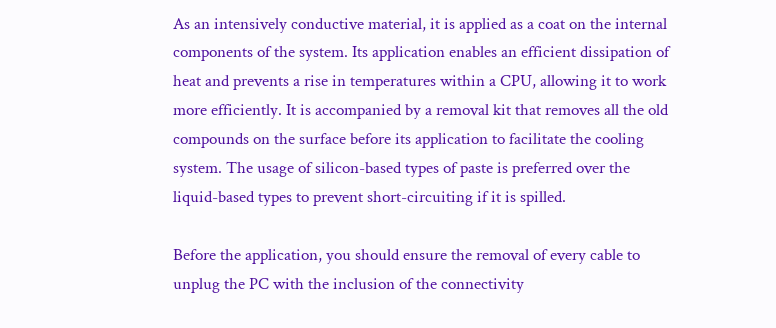As an intensively conductive material, it is applied as a coat on the internal components of the system. Its application enables an efficient dissipation of heat and prevents a rise in temperatures within a CPU, allowing it to work more efficiently. It is accompanied by a removal kit that removes all the old compounds on the surface before its application to facilitate the cooling system. The usage of silicon-based types of paste is preferred over the liquid-based types to prevent short-circuiting if it is spilled.

Before the application, you should ensure the removal of every cable to unplug the PC with the inclusion of the connectivity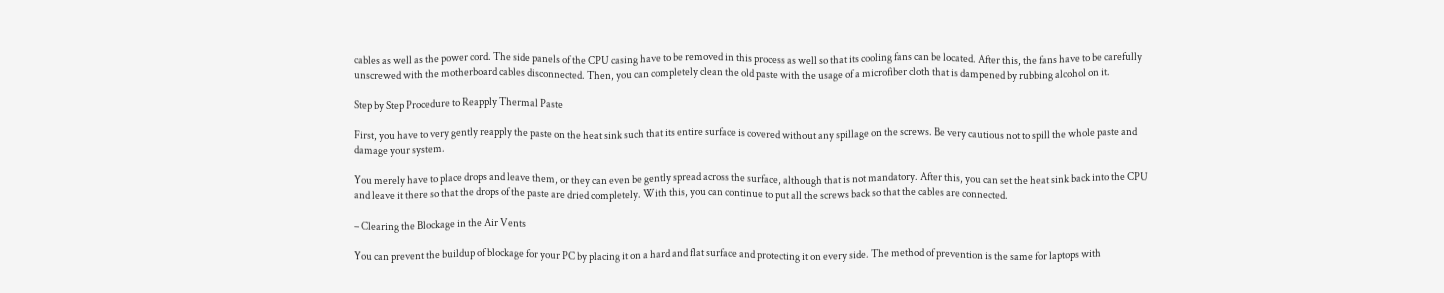cables as well as the power cord. The side panels of the CPU casing have to be removed in this process as well so that its cooling fans can be located. After this, the fans have to be carefully unscrewed with the motherboard cables disconnected. Then, you can completely clean the old paste with the usage of a microfiber cloth that is dampened by rubbing alcohol on it.

Step by Step Procedure to Reapply Thermal Paste

First, you have to very gently reapply the paste on the heat sink such that its entire surface is covered without any spillage on the screws. Be very cautious not to spill the whole paste and damage your system.

You merely have to place drops and leave them, or they can even be gently spread across the surface, although that is not mandatory. After this, you can set the heat sink back into the CPU and leave it there so that the drops of the paste are dried completely. With this, you can continue to put all the screws back so that the cables are connected.

– Clearing the Blockage in the Air Vents

You can prevent the buildup of blockage for your PC by placing it on a hard and flat surface and protecting it on every side. The method of prevention is the same for laptops with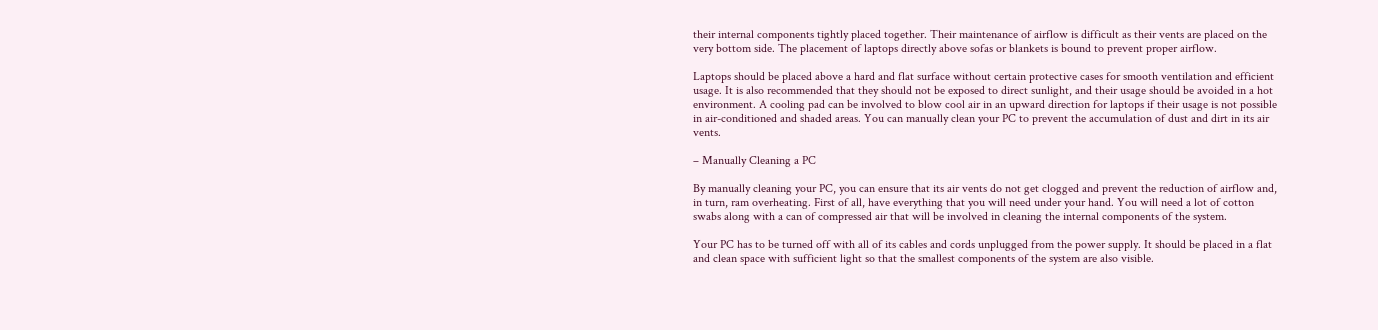their internal components tightly placed together. Their maintenance of airflow is difficult as their vents are placed on the very bottom side. The placement of laptops directly above sofas or blankets is bound to prevent proper airflow.

Laptops should be placed above a hard and flat surface without certain protective cases for smooth ventilation and efficient usage. It is also recommended that they should not be exposed to direct sunlight, and their usage should be avoided in a hot environment. A cooling pad can be involved to blow cool air in an upward direction for laptops if their usage is not possible in air-conditioned and shaded areas. You can manually clean your PC to prevent the accumulation of dust and dirt in its air vents.

– Manually Cleaning a PC

By manually cleaning your PC, you can ensure that its air vents do not get clogged and prevent the reduction of airflow and, in turn, ram overheating. First of all, have everything that you will need under your hand. You will need a lot of cotton swabs along with a can of compressed air that will be involved in cleaning the internal components of the system.

Your PC has to be turned off with all of its cables and cords unplugged from the power supply. It should be placed in a flat and clean space with sufficient light so that the smallest components of the system are also visible.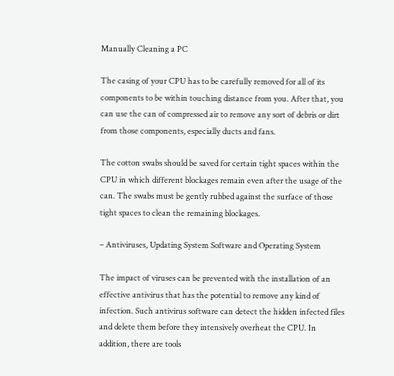Manually Cleaning a PC

The casing of your CPU has to be carefully removed for all of its components to be within touching distance from you. After that, you can use the can of compressed air to remove any sort of debris or dirt from those components, especially ducts and fans.

The cotton swabs should be saved for certain tight spaces within the CPU in which different blockages remain even after the usage of the can. The swabs must be gently rubbed against the surface of those tight spaces to clean the remaining blockages.

– Antiviruses, Updating System Software and Operating System

The impact of viruses can be prevented with the installation of an effective antivirus that has the potential to remove any kind of infection. Such antivirus software can detect the hidden infected files and delete them before they intensively overheat the CPU. In addition, there are tools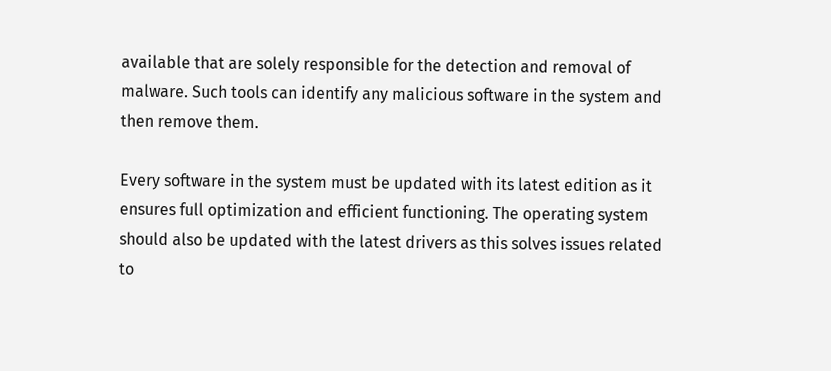available that are solely responsible for the detection and removal of malware. Such tools can identify any malicious software in the system and then remove them.

Every software in the system must be updated with its latest edition as it ensures full optimization and efficient functioning. The operating system should also be updated with the latest drivers as this solves issues related to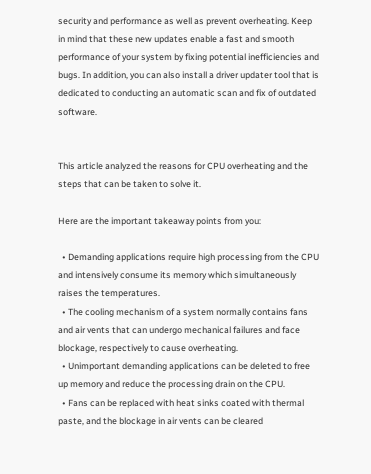security and performance as well as prevent overheating. Keep in mind that these new updates enable a fast and smooth performance of your system by fixing potential inefficiencies and bugs. In addition, you can also install a driver updater tool that is dedicated to conducting an automatic scan and fix of outdated software.


This article analyzed the reasons for CPU overheating and the steps that can be taken to solve it.

Here are the important takeaway points from you:

  • Demanding applications require high processing from the CPU and intensively consume its memory which simultaneously raises the temperatures.
  • The cooling mechanism of a system normally contains fans and air vents that can undergo mechanical failures and face blockage, respectively to cause overheating.
  • Unimportant demanding applications can be deleted to free up memory and reduce the processing drain on the CPU.
  • Fans can be replaced with heat sinks coated with thermal paste, and the blockage in air vents can be cleared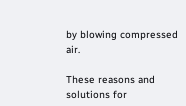by blowing compressed air.

These reasons and solutions for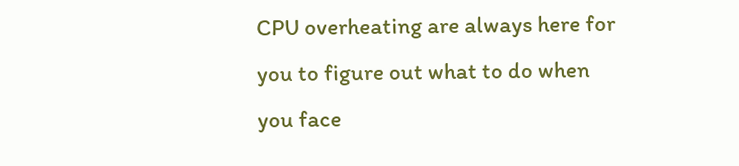CPU overheating are always here for you to figure out what to do when you face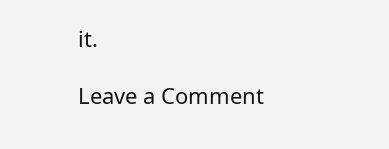it.

Leave a Comment